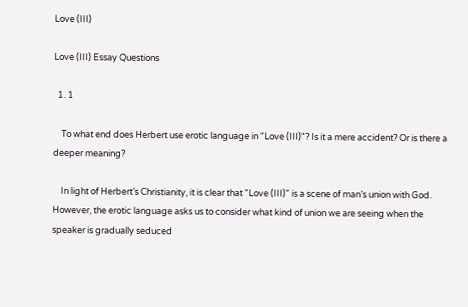Love (III)

Love (III) Essay Questions

  1. 1

    To what end does Herbert use erotic language in "Love (III)"? Is it a mere accident? Or is there a deeper meaning?

    In light of Herbert’s Christianity, it is clear that "Love (III)" is a scene of man’s union with God. However, the erotic language asks us to consider what kind of union we are seeing when the speaker is gradually seduced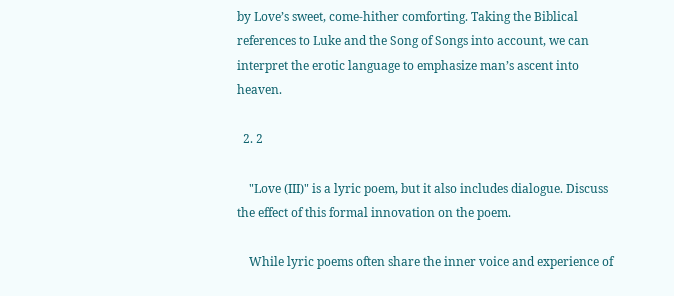by Love’s sweet, come-hither comforting. Taking the Biblical references to Luke and the Song of Songs into account, we can interpret the erotic language to emphasize man’s ascent into heaven.

  2. 2

    "Love (III)" is a lyric poem, but it also includes dialogue. Discuss the effect of this formal innovation on the poem.

    While lyric poems often share the inner voice and experience of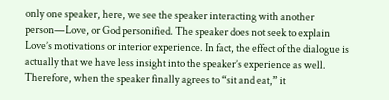only one speaker, here, we see the speaker interacting with another person—Love, or God personified. The speaker does not seek to explain Love’s motivations or interior experience. In fact, the effect of the dialogue is actually that we have less insight into the speaker’s experience as well. Therefore, when the speaker finally agrees to “sit and eat,” it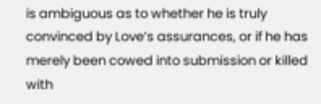is ambiguous as to whether he is truly convinced by Love’s assurances, or if he has merely been cowed into submission or killed with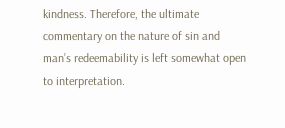kindness. Therefore, the ultimate commentary on the nature of sin and man’s redeemability is left somewhat open to interpretation.